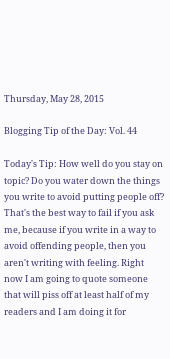Thursday, May 28, 2015

Blogging Tip of the Day: Vol. 44

Today's Tip: How well do you stay on topic? Do you water down the things you write to avoid putting people off? That's the best way to fail if you ask me, because if you write in a way to avoid offending people, then you aren't writing with feeling. Right now I am going to quote someone that will piss off at least half of my readers and I am doing it for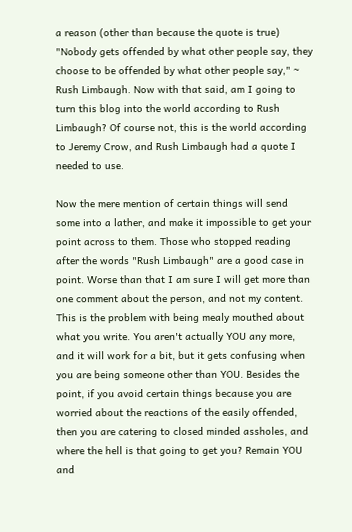a reason (other than because the quote is true) "Nobody gets offended by what other people say, they choose to be offended by what other people say," ~ Rush Limbaugh. Now with that said, am I going to turn this blog into the world according to Rush Limbaugh? Of course not, this is the world according to Jeremy Crow, and Rush Limbaugh had a quote I needed to use.

Now the mere mention of certain things will send some into a lather, and make it impossible to get your point across to them. Those who stopped reading after the words "Rush Limbaugh" are a good case in point. Worse than that I am sure I will get more than one comment about the person, and not my content. This is the problem with being mealy mouthed about what you write. You aren't actually YOU any more, and it will work for a bit, but it gets confusing when you are being someone other than YOU. Besides the point, if you avoid certain things because you are worried about the reactions of the easily offended, then you are catering to closed minded assholes, and where the hell is that going to get you? Remain YOU and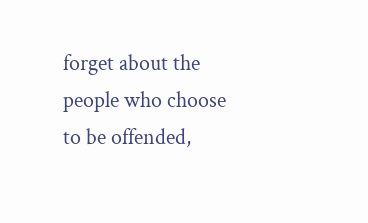forget about the people who choose to be offended,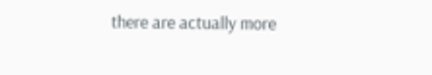there are actually more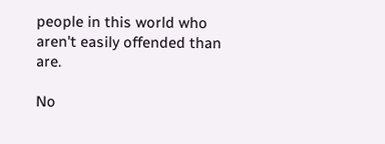people in this world who aren't easily offended than are.

No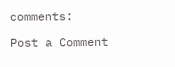comments:

Post a Comment